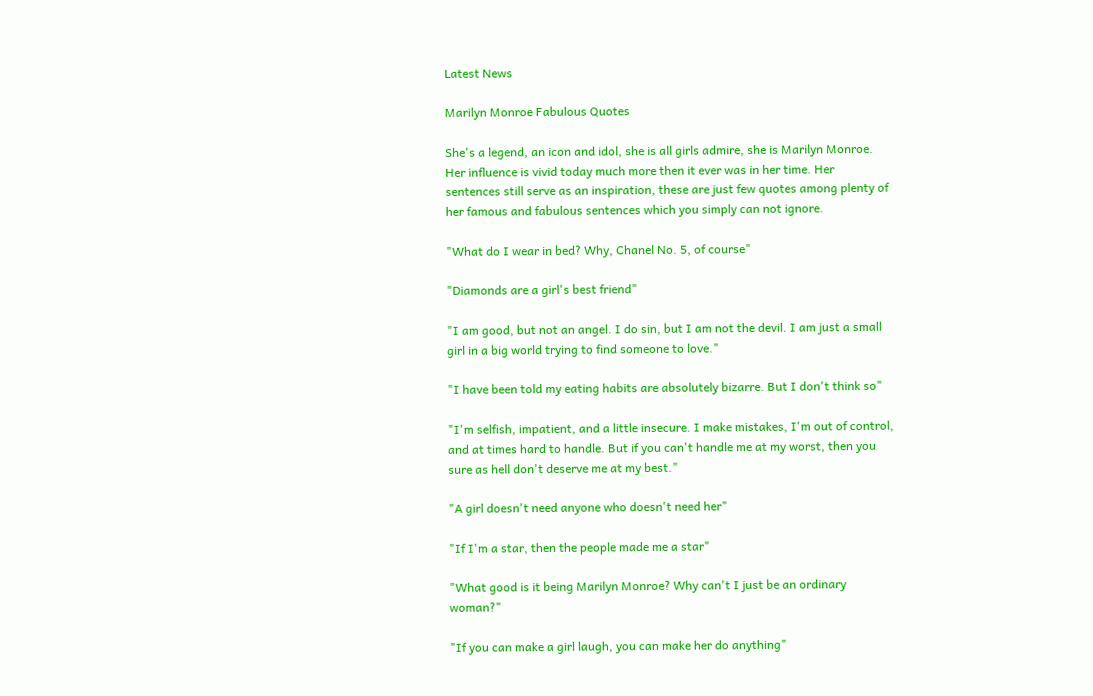Latest News

Marilyn Monroe Fabulous Quotes

She's a legend, an icon and idol, she is all girls admire, she is Marilyn Monroe. Her influence is vivid today much more then it ever was in her time. Her sentences still serve as an inspiration, these are just few quotes among plenty of her famous and fabulous sentences which you simply can not ignore.

"What do I wear in bed? Why, Chanel No. 5, of course"

"Diamonds are a girl's best friend"

"I am good, but not an angel. I do sin, but I am not the devil. I am just a small girl in a big world trying to find someone to love."

"I have been told my eating habits are absolutely bizarre. But I don't think so"

"I'm selfish, impatient, and a little insecure. I make mistakes, I'm out of control, and at times hard to handle. But if you can't handle me at my worst, then you sure as hell don't deserve me at my best."

"A girl doesn't need anyone who doesn't need her"

"If I'm a star, then the people made me a star"

"What good is it being Marilyn Monroe? Why can't I just be an ordinary woman?"

"If you can make a girl laugh, you can make her do anything"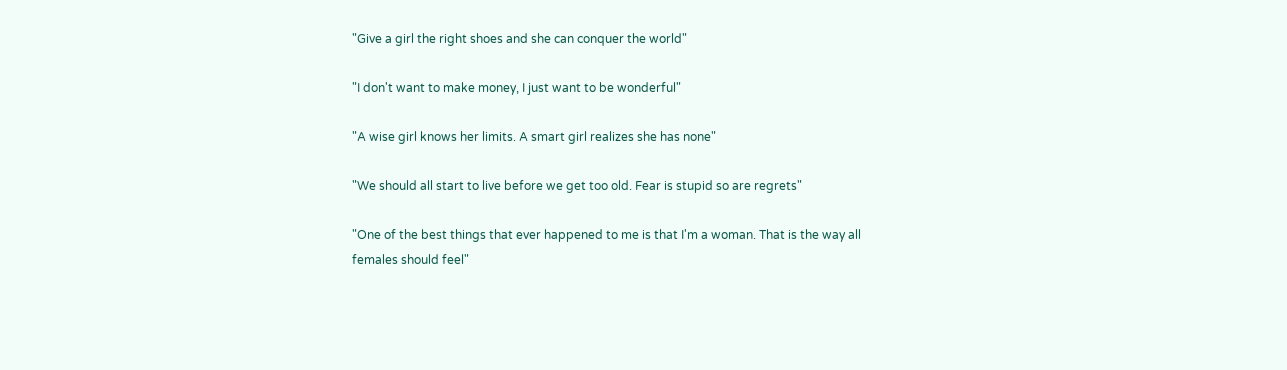"Give a girl the right shoes and she can conquer the world"

"I don't want to make money, I just want to be wonderful"

"A wise girl knows her limits. A smart girl realizes she has none"

"We should all start to live before we get too old. Fear is stupid so are regrets"

"One of the best things that ever happened to me is that I'm a woman. That is the way all females should feel"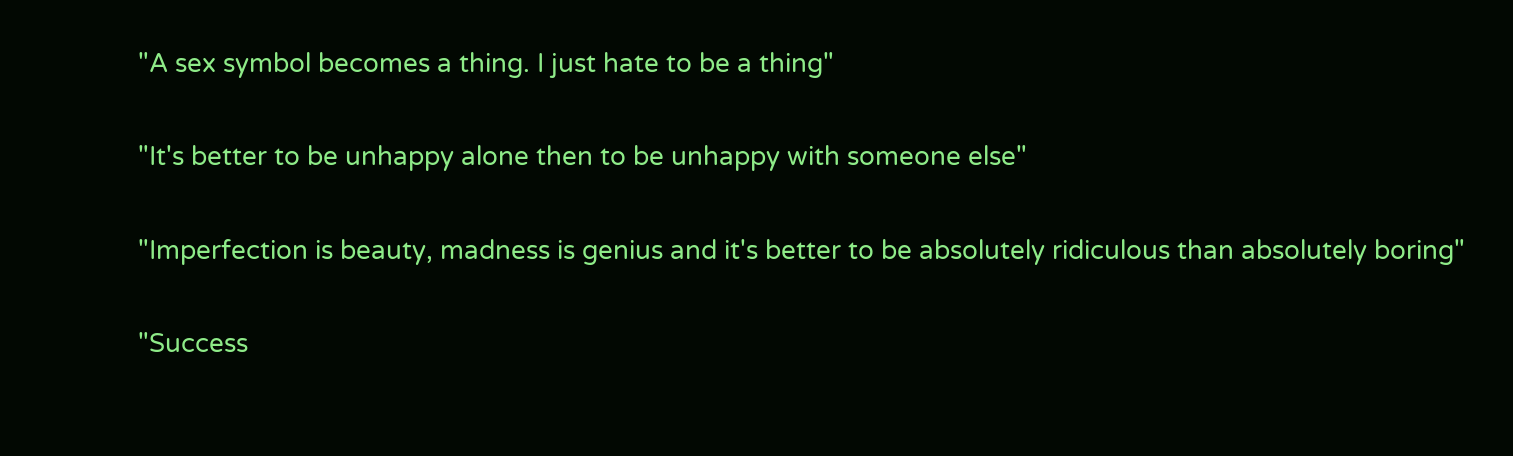"A sex symbol becomes a thing. I just hate to be a thing"

"It's better to be unhappy alone then to be unhappy with someone else"

"Imperfection is beauty, madness is genius and it's better to be absolutely ridiculous than absolutely boring"

"Success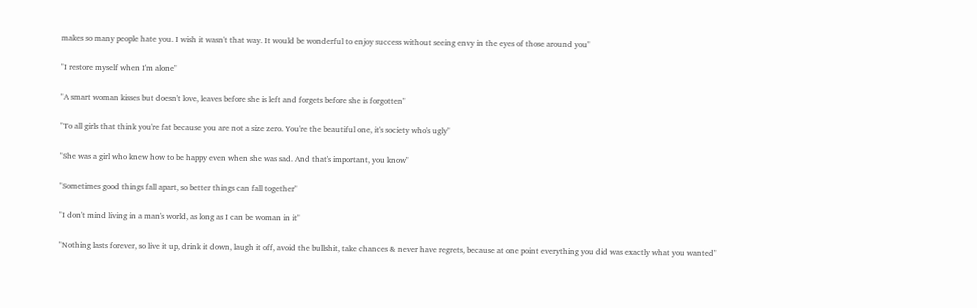makes so many people hate you. I wish it wasn't that way. It would be wonderful to enjoy success without seeing envy in the eyes of those around you"

"I restore myself when I'm alone"

"A smart woman kisses but doesn't love, leaves before she is left and forgets before she is forgotten"

"To all girls that think you're fat because you are not a size zero. You're the beautiful one, it's society who's ugly"

"She was a girl who knew how to be happy even when she was sad. And that's important, you know"

"Sometimes good things fall apart, so better things can fall together"

"I don't mind living in a man's world, as long as I can be woman in it"

"Nothing lasts forever, so live it up, drink it down, laugh it off, avoid the bullshit, take chances & never have regrets, because at one point everything you did was exactly what you wanted"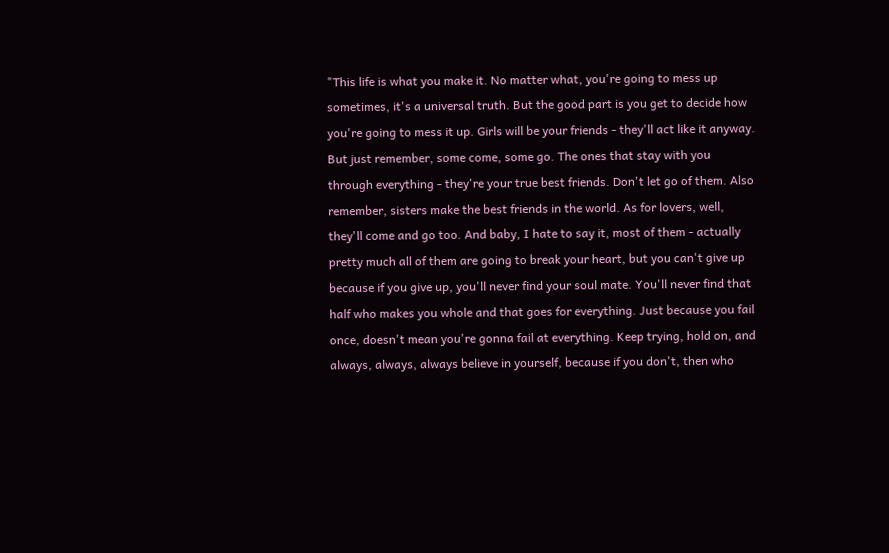"This life is what you make it. No matter what, you're going to mess up sometimes, it's a universal truth. But the good part is you get to decide how you're going to mess it up. Girls will be your friends - they'll act like it anyway. But just remember, some come, some go. The ones that stay with you through everything - they're your true best friends. Don't let go of them. Also remember, sisters make the best friends in the world. As for lovers, well, they'll come and go too. And baby, I hate to say it, most of them - actually pretty much all of them are going to break your heart, but you can't give up because if you give up, you'll never find your soul mate. You'll never find that half who makes you whole and that goes for everything. Just because you fail once, doesn't mean you're gonna fail at everything. Keep trying, hold on, and always, always, always believe in yourself, because if you don't, then who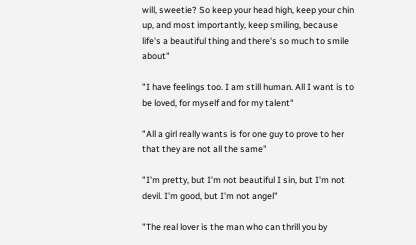will, sweetie? So keep your head high, keep your chin up, and most importantly, keep smiling, because life's a beautiful thing and there's so much to smile about"

"I have feelings too. I am still human. All I want is to be loved, for myself and for my talent"

"All a girl really wants is for one guy to prove to her that they are not all the same"

"I'm pretty, but I'm not beautiful I sin, but I'm not devil. I'm good, but I'm not angel"

"The real lover is the man who can thrill you by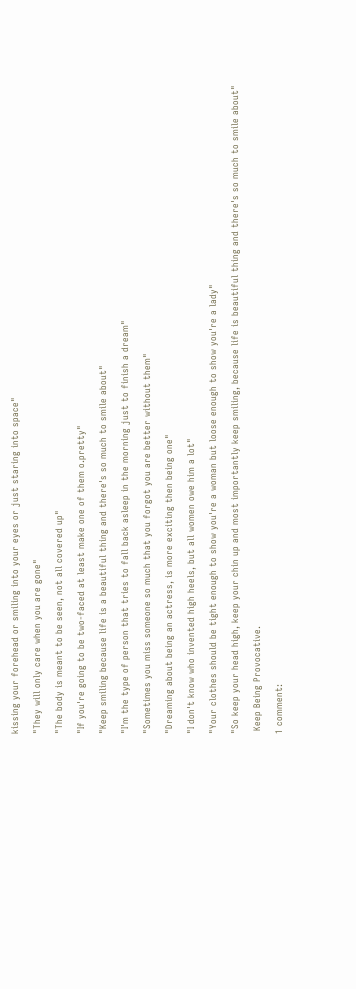kissing your forehead or smiling into your eyes or just staring into space"

"They will only care when you are gone"

"The body is meant to be seen, not all covered up"

"If you're going to be two-faced at least make one of them o.pretty"

"Keep smiling because life is a beautiful thing and there's so much to smile about"

"I'm the type of person that tries to fall back asleep in the morning just to finish a dream"

"Sometimes you miss someone so much that you forgot you are better without them"

"Dreaming about being an actress, is more exciting then being one"

"I don't know who invented high heels, but all women owe him a lot"

"Your clothes should be tight enough to show you're a woman but loose enough to show you're a lady"

"So keep your head high, keep your chin up and most importantly keep smiling, because life is beautiful thing and there's so much to smile about"

 Keep Being Provocative.

1 comment: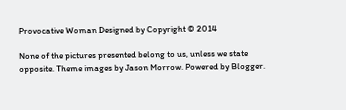Provocative Woman Designed by Copyright © 2014

None of the pictures presented belong to us, unless we state opposite. Theme images by Jason Morrow. Powered by Blogger.